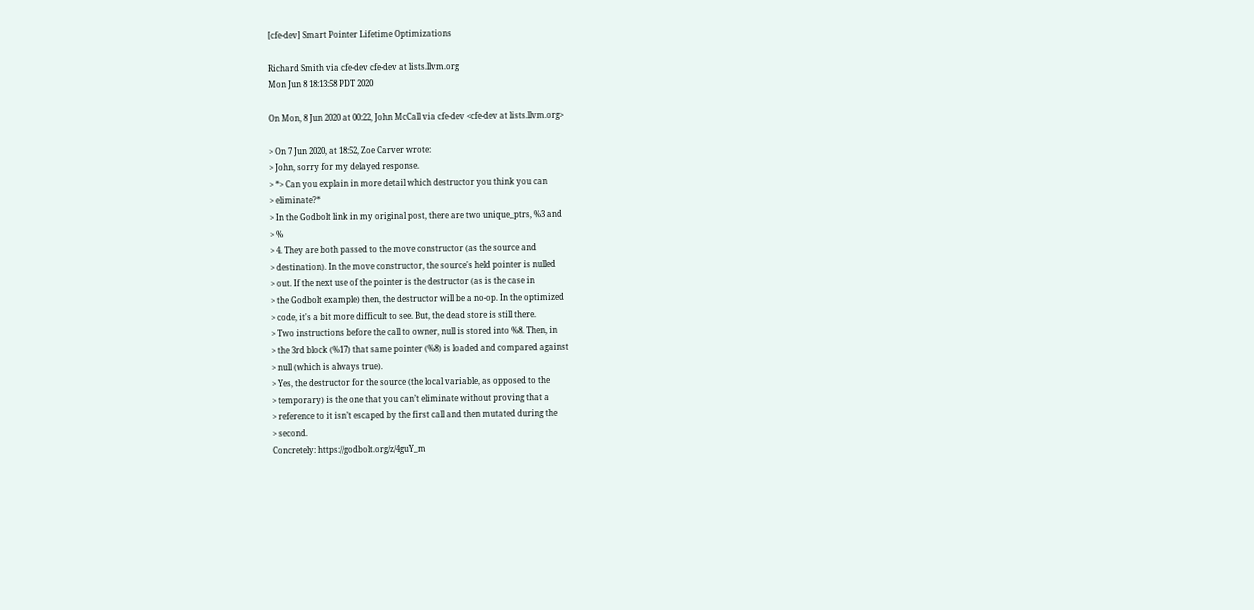[cfe-dev] Smart Pointer Lifetime Optimizations

Richard Smith via cfe-dev cfe-dev at lists.llvm.org
Mon Jun 8 18:13:58 PDT 2020

On Mon, 8 Jun 2020 at 00:22, John McCall via cfe-dev <cfe-dev at lists.llvm.org>

> On 7 Jun 2020, at 18:52, Zoe Carver wrote:
> John, sorry for my delayed response.
> *> Can you explain in more detail which destructor you think you can
> eliminate?*
> In the Godbolt link in my original post, there are two unique_ptrs, %3 and
> %
> 4. They are both passed to the move constructor (as the source and
> destination). In the move constructor, the source's held pointer is nulled
> out. If the next use of the pointer is the destructor (as is the case in
> the Godbolt example) then, the destructor will be a no-op. In the optimized
> code, it's a bit more difficult to see. But, the dead store is still there.
> Two instructions before the call to owner, null is stored into %8. Then, in
> the 3rd block (%17) that same pointer (%8) is loaded and compared against
> null (which is always true).
> Yes, the destructor for the source (the local variable, as opposed to the
> temporary) is the one that you can’t eliminate without proving that a
> reference to it isn’t escaped by the first call and then mutated during the
> second.
Concretely: https://godbolt.org/z/4guY_m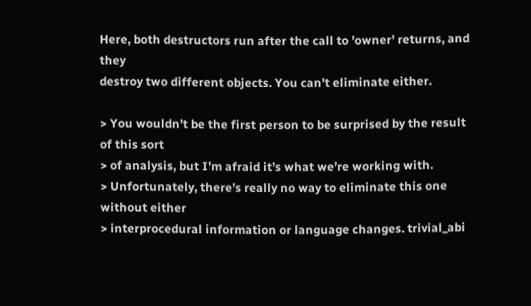Here, both destructors run after the call to 'owner' returns, and they
destroy two different objects. You can't eliminate either.

> You wouldn’t be the first person to be surprised by the result of this sort
> of analysis, but I’m afraid it’s what we’re working with.
> Unfortunately, there’s really no way to eliminate this one without either
> interprocedural information or language changes. trivial_abi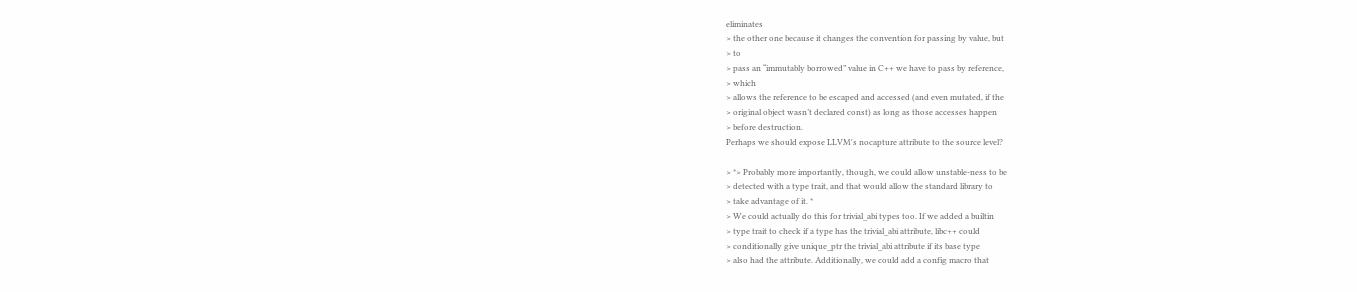eliminates
> the other one because it changes the convention for passing by value, but
> to
> pass an “immutably borrowed” value in C++ we have to pass by reference,
> which
> allows the reference to be escaped and accessed (and even mutated, if the
> original object wasn’t declared const) as long as those accesses happen
> before destruction.
Perhaps we should expose LLVM's nocapture attribute to the source level?

> *> Probably more importantly, though, we could allow unstable-ness to be
> detected with a type trait, and that would allow the standard library to
> take advantage of it. *
> We could actually do this for trivial_abi types too. If we added a builtin
> type trait to check if a type has the trivial_abi attribute, libc++ could
> conditionally give unique_ptr the trivial_abi attribute if its base type
> also had the attribute. Additionally, we could add a config macro that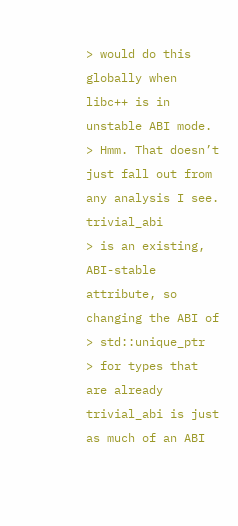> would do this globally when libc++ is in unstable ABI mode.
> Hmm. That doesn’t just fall out from any analysis I see. trivial_abi
> is an existing, ABI-stable attribute, so changing the ABI of
> std::unique_ptr
> for types that are already trivial_abi is just as much of an ABI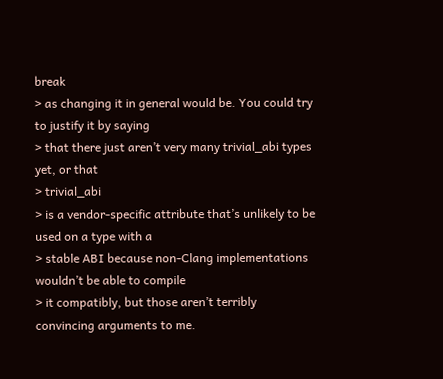break
> as changing it in general would be. You could try to justify it by saying
> that there just aren’t very many trivial_abi types yet, or that
> trivial_abi
> is a vendor-specific attribute that’s unlikely to be used on a type with a
> stable ABI because non-Clang implementations wouldn’t be able to compile
> it compatibly, but those aren’t terribly convincing arguments to me.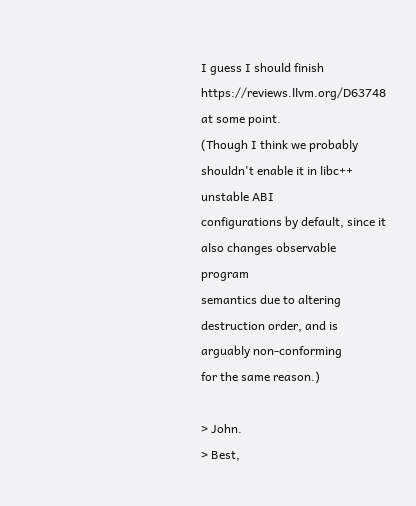I guess I should finish https://reviews.llvm.org/D63748 at some point.
(Though I think we probably shouldn't enable it in libc++ unstable ABI
configurations by default, since it also changes observable program
semantics due to altering destruction order, and is arguably non-conforming
for the same reason.)

> John.
> Best,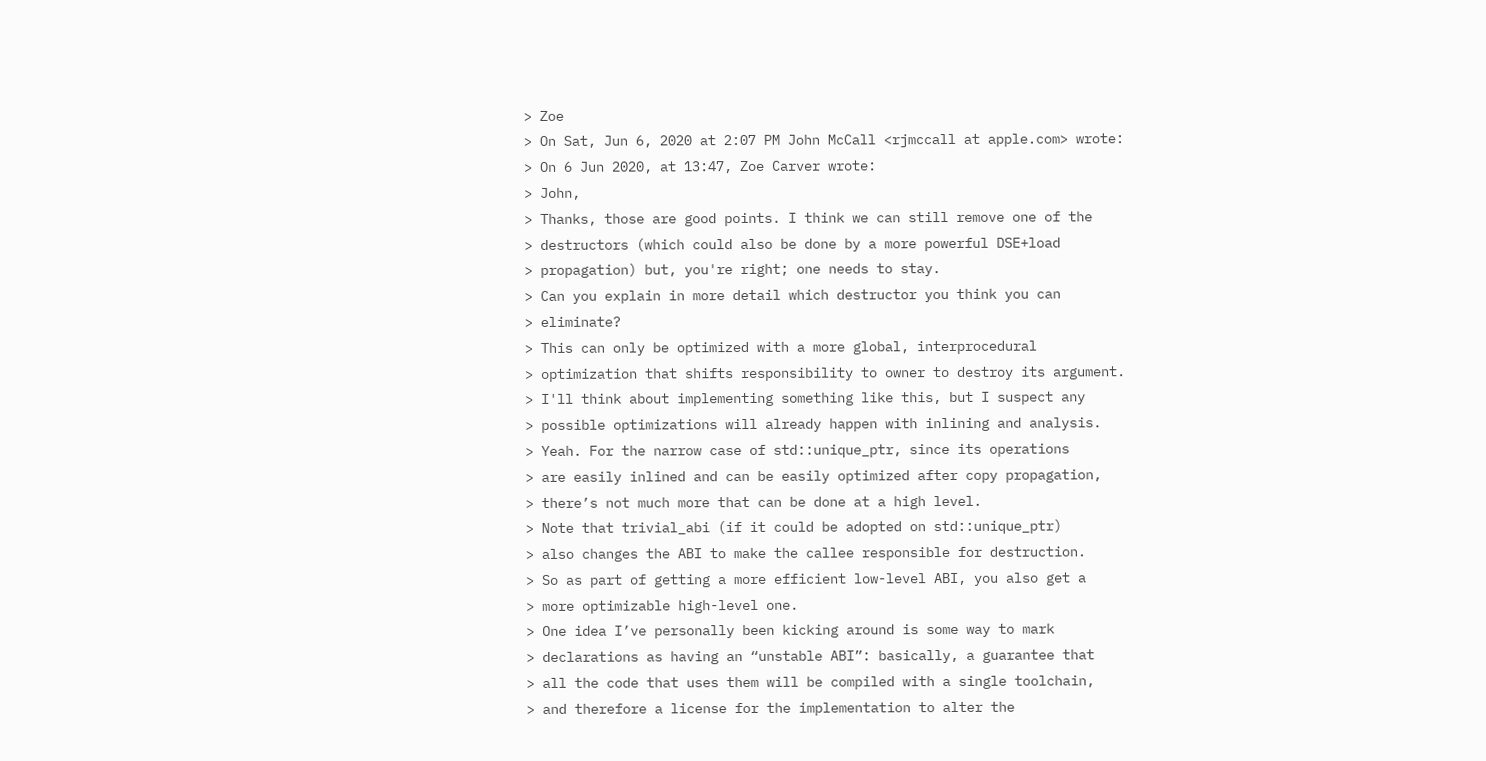> Zoe
> On Sat, Jun 6, 2020 at 2:07 PM John McCall <rjmccall at apple.com> wrote:
> On 6 Jun 2020, at 13:47, Zoe Carver wrote:
> John,
> Thanks, those are good points. I think we can still remove one of the
> destructors (which could also be done by a more powerful DSE+load
> propagation) but, you're right; one needs to stay.
> Can you explain in more detail which destructor you think you can
> eliminate?
> This can only be optimized with a more global, interprocedural
> optimization that shifts responsibility to owner to destroy its argument.
> I'll think about implementing something like this, but I suspect any
> possible optimizations will already happen with inlining and analysis.
> Yeah. For the narrow case of std::unique_ptr, since its operations
> are easily inlined and can be easily optimized after copy propagation,
> there’s not much more that can be done at a high level.
> Note that trivial_abi (if it could be adopted on std::unique_ptr)
> also changes the ABI to make the callee responsible for destruction.
> So as part of getting a more efficient low-level ABI, you also get a
> more optimizable high-level one.
> One idea I’ve personally been kicking around is some way to mark
> declarations as having an “unstable ABI”: basically, a guarantee that
> all the code that uses them will be compiled with a single toolchain,
> and therefore a license for the implementation to alter the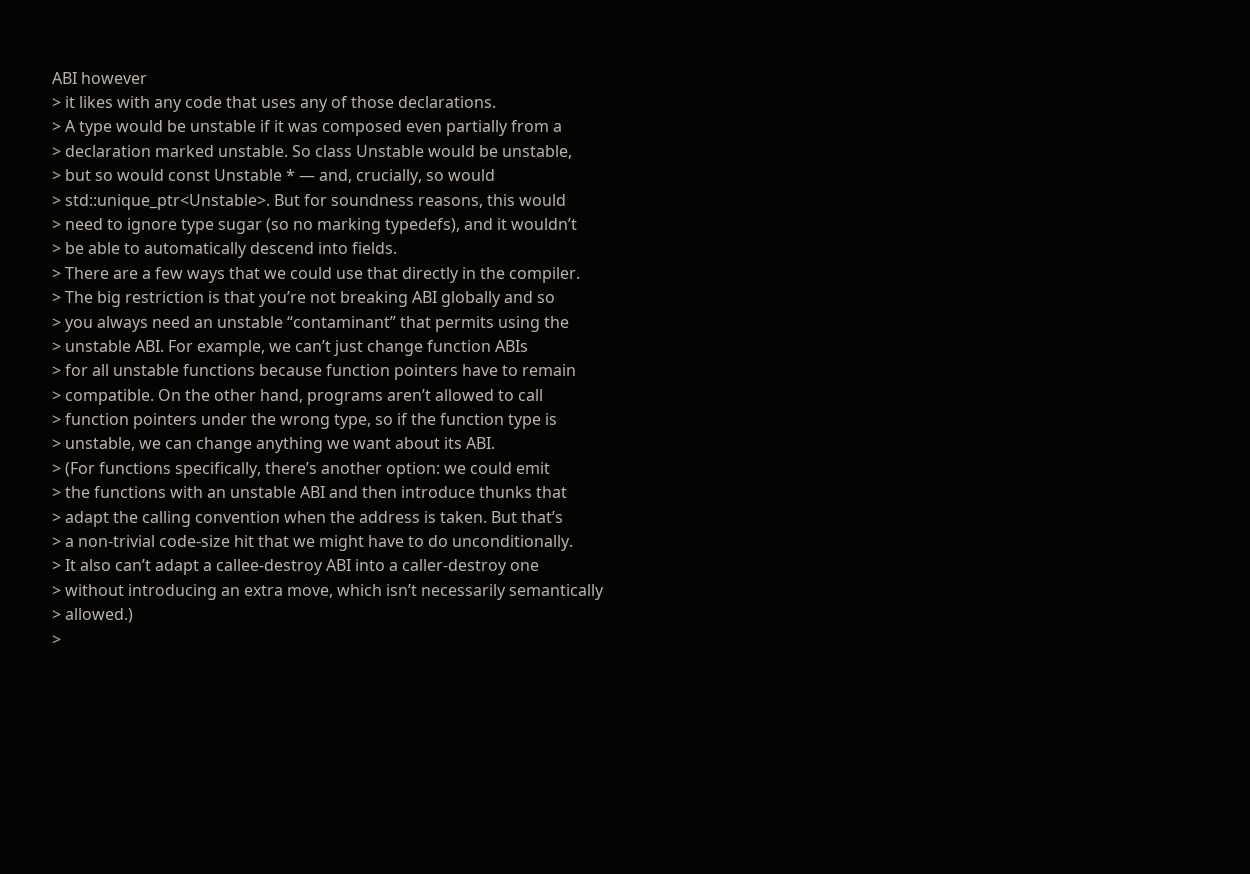ABI however
> it likes with any code that uses any of those declarations.
> A type would be unstable if it was composed even partially from a
> declaration marked unstable. So class Unstable would be unstable,
> but so would const Unstable * — and, crucially, so would
> std::unique_ptr<Unstable>. But for soundness reasons, this would
> need to ignore type sugar (so no marking typedefs), and it wouldn’t
> be able to automatically descend into fields.
> There are a few ways that we could use that directly in the compiler.
> The big restriction is that you’re not breaking ABI globally and so
> you always need an unstable “contaminant” that permits using the
> unstable ABI. For example, we can’t just change function ABIs
> for all unstable functions because function pointers have to remain
> compatible. On the other hand, programs aren’t allowed to call
> function pointers under the wrong type, so if the function type is
> unstable, we can change anything we want about its ABI.
> (For functions specifically, there’s another option: we could emit
> the functions with an unstable ABI and then introduce thunks that
> adapt the calling convention when the address is taken. But that’s
> a non-trivial code-size hit that we might have to do unconditionally.
> It also can’t adapt a callee-destroy ABI into a caller-destroy one
> without introducing an extra move, which isn’t necessarily semantically
> allowed.)
>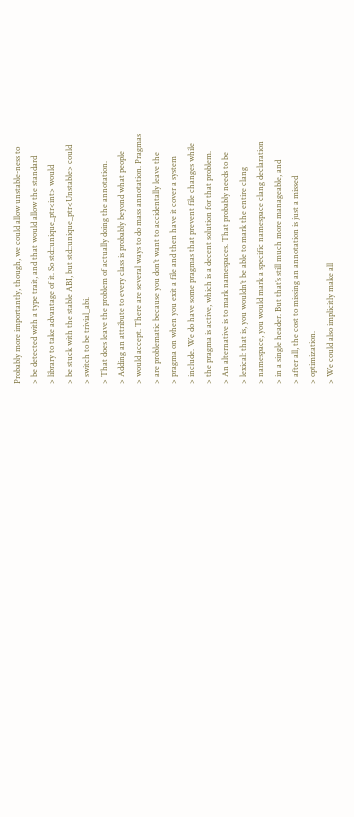Probably more importantly, though, we could allow unstable-ness to
> be detected with a type trait, and that would allow the standard
> library to take advantage of it. So std::unique_ptr<int> would
> be stuck with the stable ABI, but std::unique_ptr<Unstable> could
> switch to be trivial_abi.
> That does leave the problem of actually doing the annotation.
> Adding an attribute to every class is probably beyond what people
> would accept. There are several ways to do mass annotation. Pragmas
> are problematic because you don’t want to accidentally leave the
> pragma on when you exit a file and then have it cover a system
> include. We do have some pragmas that prevent file changes while
> the pragma is active, which is a decent solution for that problem.
> An alternative is to mark namespaces. That probably needs to be
> lexical: that is, you wouldn’t be able to mark the entire clang
> namespace, you would mark a specific namespace clang declaration
> in a single header. But that’s still much more manageable, and
> after all, the cost to missing an annotation is just a missed
> optimization.
> We could also implicitly make all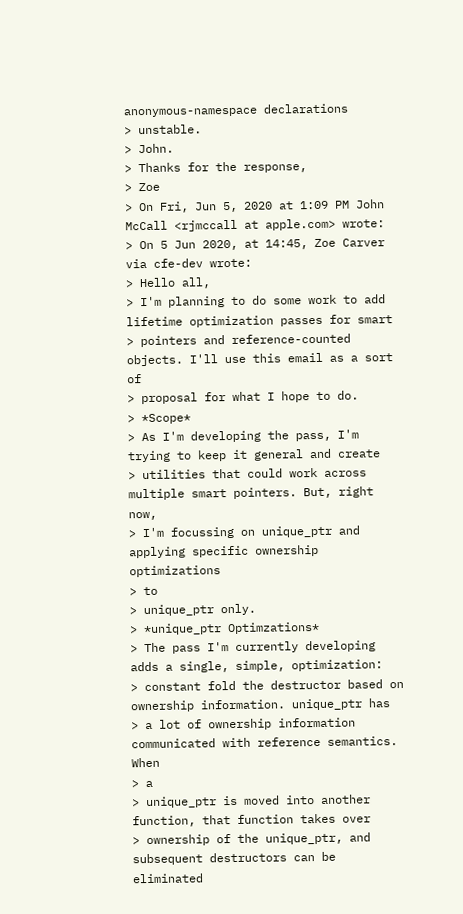anonymous-namespace declarations
> unstable.
> John.
> Thanks for the response,
> Zoe
> On Fri, Jun 5, 2020 at 1:09 PM John McCall <rjmccall at apple.com> wrote:
> On 5 Jun 2020, at 14:45, Zoe Carver via cfe-dev wrote:
> Hello all,
> I'm planning to do some work to add lifetime optimization passes for smart
> pointers and reference-counted objects. I'll use this email as a sort of
> proposal for what I hope to do.
> *Scope*
> As I'm developing the pass, I'm trying to keep it general and create
> utilities that could work across multiple smart pointers. But, right now,
> I'm focussing on unique_ptr and applying specific ownership optimizations
> to
> unique_ptr only.
> *unique_ptr Optimzations*
> The pass I'm currently developing adds a single, simple, optimization:
> constant fold the destructor based on ownership information. unique_ptr has
> a lot of ownership information communicated with reference semantics. When
> a
> unique_ptr is moved into another function, that function takes over
> ownership of the unique_ptr, and subsequent destructors can be eliminated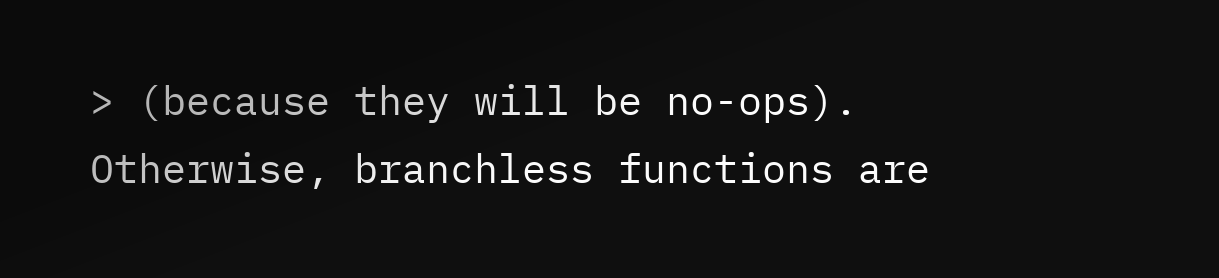> (because they will be no-ops). Otherwise, branchless functions are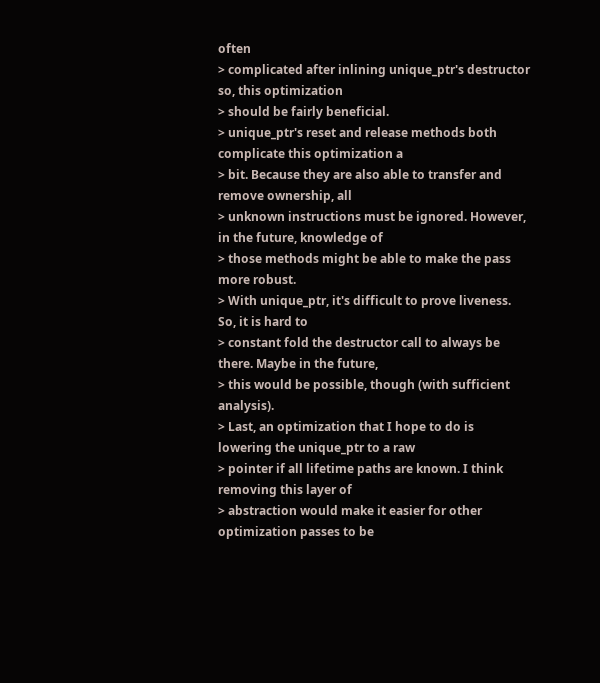often
> complicated after inlining unique_ptr's destructor so, this optimization
> should be fairly beneficial.
> unique_ptr's reset and release methods both complicate this optimization a
> bit. Because they are also able to transfer and remove ownership, all
> unknown instructions must be ignored. However, in the future, knowledge of
> those methods might be able to make the pass more robust.
> With unique_ptr, it's difficult to prove liveness. So, it is hard to
> constant fold the destructor call to always be there. Maybe in the future,
> this would be possible, though (with sufficient analysis).
> Last, an optimization that I hope to do is lowering the unique_ptr to a raw
> pointer if all lifetime paths are known. I think removing this layer of
> abstraction would make it easier for other optimization passes to be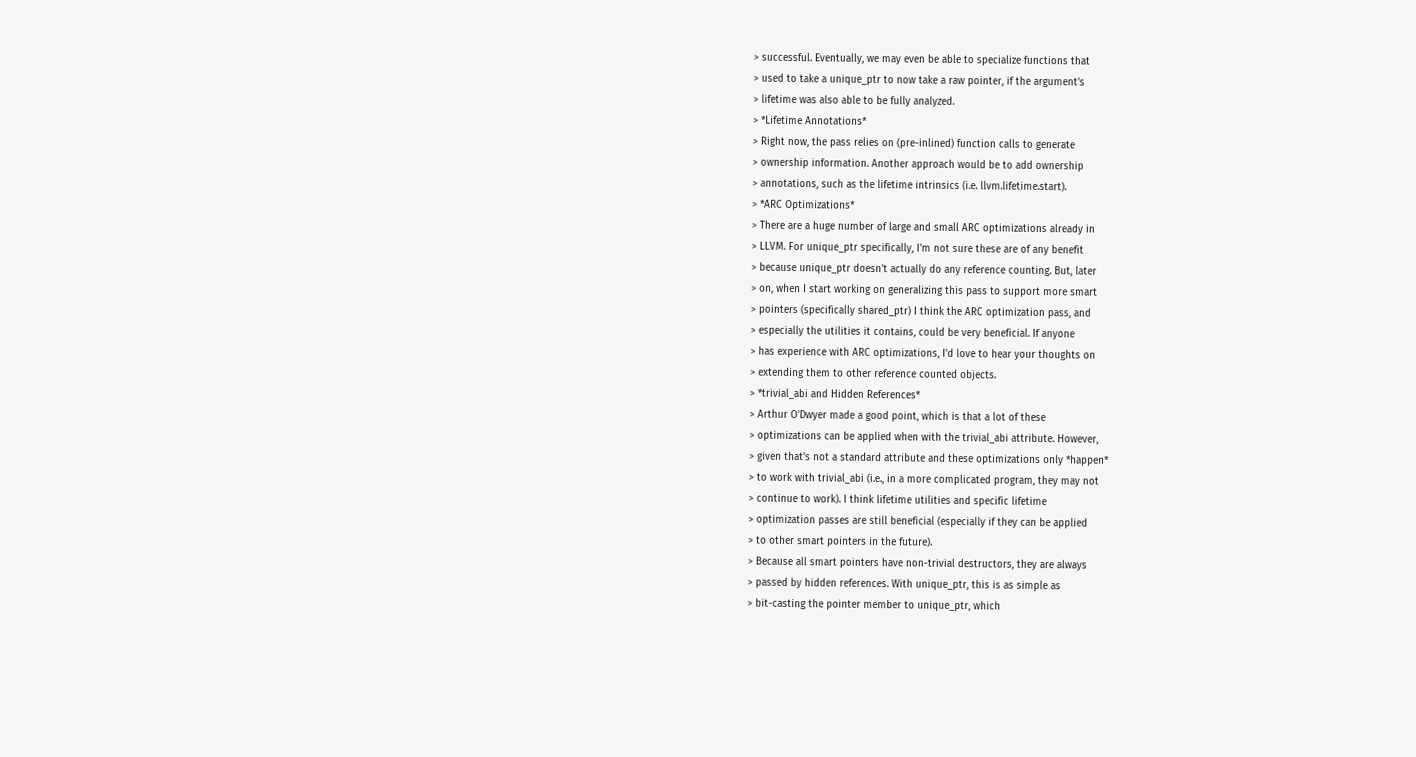> successful. Eventually, we may even be able to specialize functions that
> used to take a unique_ptr to now take a raw pointer, if the argument's
> lifetime was also able to be fully analyzed.
> *Lifetime Annotations*
> Right now, the pass relies on (pre-inlined) function calls to generate
> ownership information. Another approach would be to add ownership
> annotations, such as the lifetime intrinsics (i.e. llvm.lifetime.start).
> *ARC Optimizations*
> There are a huge number of large and small ARC optimizations already in
> LLVM. For unique_ptr specifically, I'm not sure these are of any benefit
> because unique_ptr doesn't actually do any reference counting. But, later
> on, when I start working on generalizing this pass to support more smart
> pointers (specifically shared_ptr) I think the ARC optimization pass, and
> especially the utilities it contains, could be very beneficial. If anyone
> has experience with ARC optimizations, I'd love to hear your thoughts on
> extending them to other reference counted objects.
> *trivial_abi and Hidden References*
> Arthur O'Dwyer made a good point, which is that a lot of these
> optimizations can be applied when with the trivial_abi attribute. However,
> given that's not a standard attribute and these optimizations only *happen*
> to work with trivial_abi (i.e., in a more complicated program, they may not
> continue to work). I think lifetime utilities and specific lifetime
> optimization passes are still beneficial (especially if they can be applied
> to other smart pointers in the future).
> Because all smart pointers have non-trivial destructors, they are always
> passed by hidden references. With unique_ptr, this is as simple as
> bit-casting the pointer member to unique_ptr, which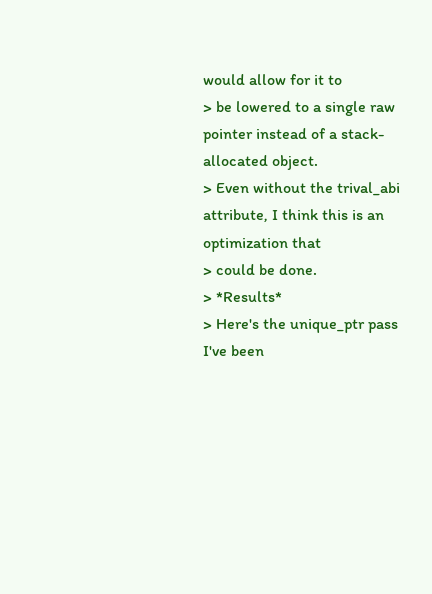would allow for it to
> be lowered to a single raw pointer instead of a stack-allocated object.
> Even without the trival_abi attribute, I think this is an optimization that
> could be done.
> *Results*
> Here's the unique_ptr pass I've been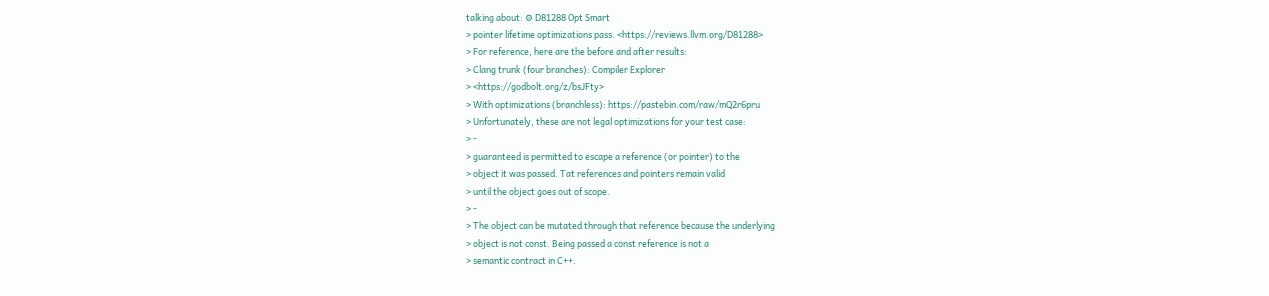talking about: ⚙ D81288 Opt Smart
> pointer lifetime optimizations pass. <https://reviews.llvm.org/D81288>
> For reference, here are the before and after results:
> Clang trunk (four branches): Compiler Explorer
> <https://godbolt.org/z/bsJFty>
> With optimizations (branchless): https://pastebin.com/raw/mQ2r6pru
> Unfortunately, these are not legal optimizations for your test case:
> -
> guaranteed is permitted to escape a reference (or pointer) to the
> object it was passed. Tat references and pointers remain valid
> until the object goes out of scope.
> -
> The object can be mutated through that reference because the underlying
> object is not const. Being passed a const reference is not a
> semantic contract in C++.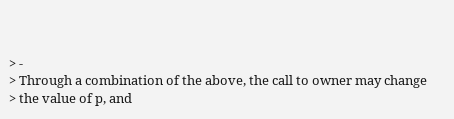> -
> Through a combination of the above, the call to owner may change
> the value of p, and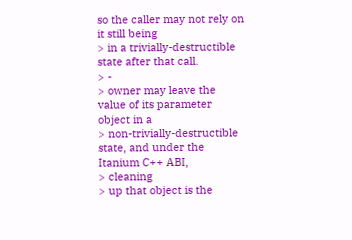so the caller may not rely on it still being
> in a trivially-destructible state after that call.
> -
> owner may leave the value of its parameter object in a
> non-trivially-destructible state, and under the Itanium C++ ABI,
> cleaning
> up that object is the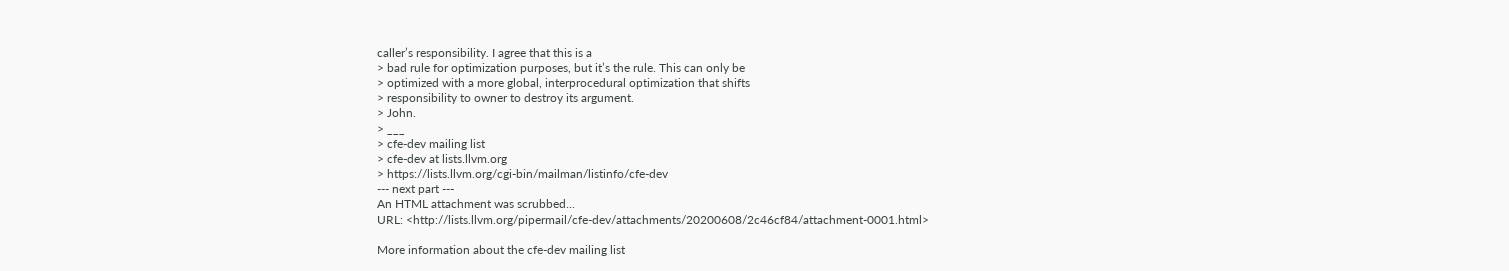caller’s responsibility. I agree that this is a
> bad rule for optimization purposes, but it’s the rule. This can only be
> optimized with a more global, interprocedural optimization that shifts
> responsibility to owner to destroy its argument.
> John.
> ___
> cfe-dev mailing list
> cfe-dev at lists.llvm.org
> https://lists.llvm.org/cgi-bin/mailman/listinfo/cfe-dev
--- next part ---
An HTML attachment was scrubbed...
URL: <http://lists.llvm.org/pipermail/cfe-dev/attachments/20200608/2c46cf84/attachment-0001.html>

More information about the cfe-dev mailing list